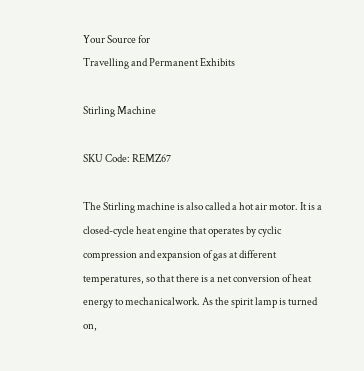Your Source for
Travelling and Permanent Exhibits

Stirling Machine

SKU Code: REMZ67

The Stirling machine is also called a hot air motor. It is a closed-cycle heat engine that operates by cyclic compression and expansion of gas at different temperatures, so that there is a net conversion of heat energy to mechanicalwork. As the spirit lamp is turned on,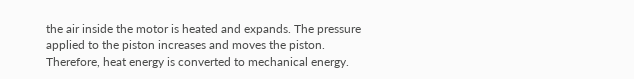the air inside the motor is heated and expands. The pressure applied to the piston increases and moves the piston. Therefore, heat energy is converted to mechanical energy.